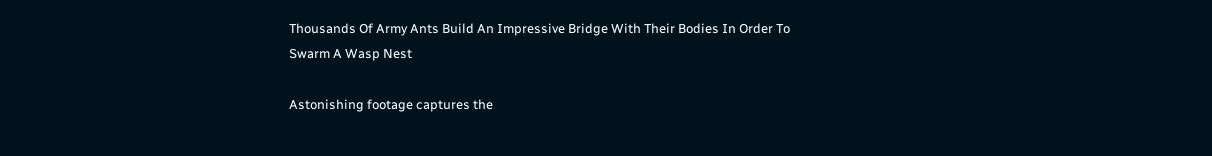Thousands Of Army Ants Build An Impressive Bridge With Their Bodies In Order To Swarm A Wasp Nest

Astonishing footage captures the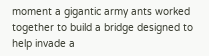moment a gigantic army ants worked together to build a bridge designed to help invade a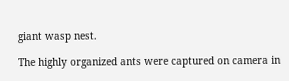giant wasp nest.

The highly organized ants were captured on camera in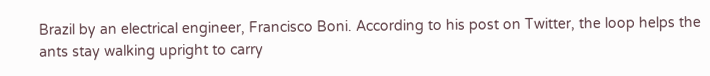Brazil by an electrical engineer, Francisco Boni. According to his post on Twitter, the loop helps the ants stay walking upright to carry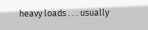heavy loads . . . usually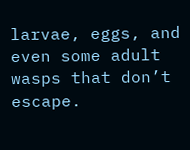larvae, eggs, and even some adult wasps that don’t escape.